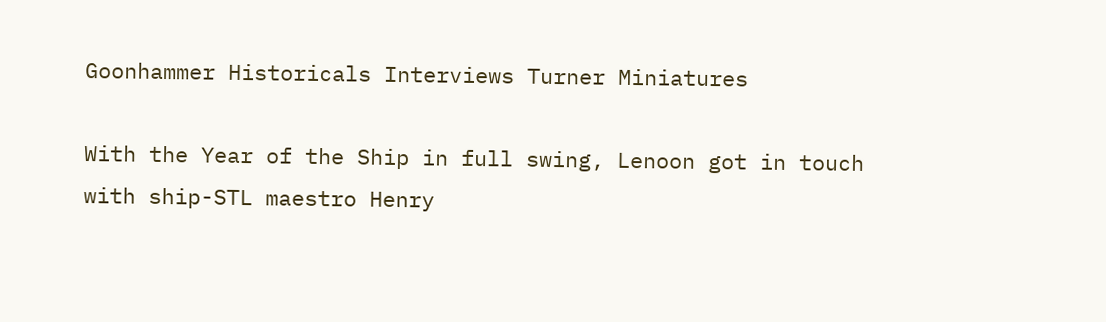Goonhammer Historicals Interviews Turner Miniatures

With the Year of the Ship in full swing, Lenoon got in touch with ship-STL maestro Henry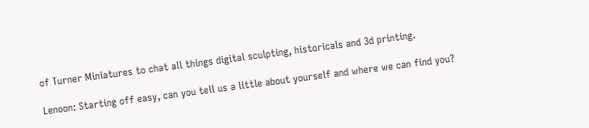of Turner Miniatures to chat all things digital sculpting, historicals and 3d printing.

Lenoon: Starting off easy, can you tell us a little about yourself and where we can find you?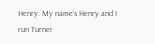Henry: My name’s Henry and I run Turner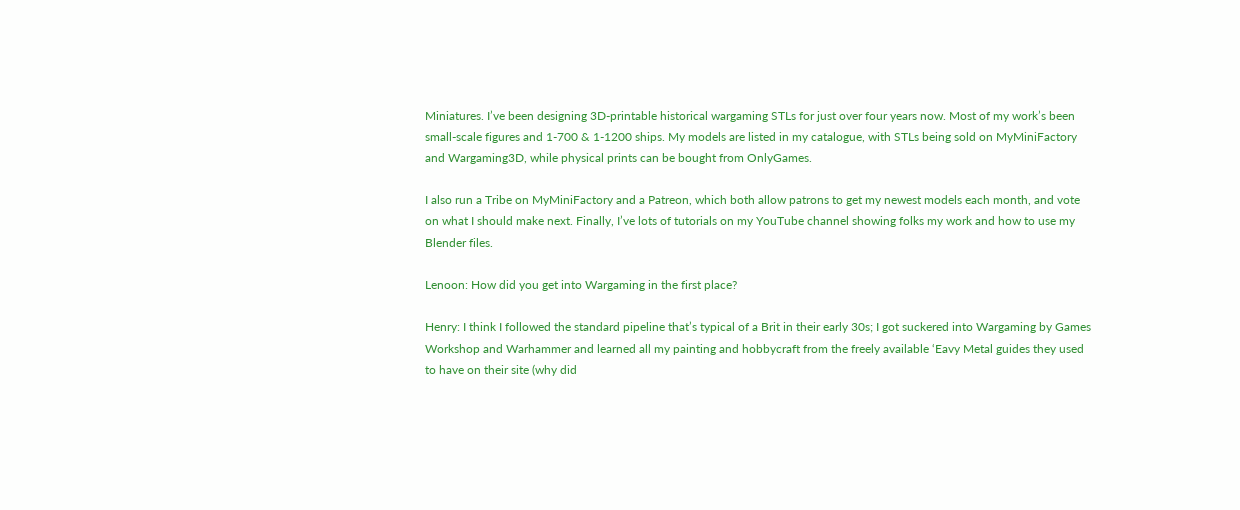Miniatures. I’ve been designing 3D-printable historical wargaming STLs for just over four years now. Most of my work’s been small-scale figures and 1-700 & 1-1200 ships. My models are listed in my catalogue, with STLs being sold on MyMiniFactory and Wargaming3D, while physical prints can be bought from OnlyGames.

I also run a Tribe on MyMiniFactory and a Patreon, which both allow patrons to get my newest models each month, and vote on what I should make next. Finally, I’ve lots of tutorials on my YouTube channel showing folks my work and how to use my Blender files.

Lenoon: How did you get into Wargaming in the first place?

Henry: I think I followed the standard pipeline that’s typical of a Brit in their early 30s; I got suckered into Wargaming by Games Workshop and Warhammer and learned all my painting and hobbycraft from the freely available ‘Eavy Metal guides they used to have on their site (why did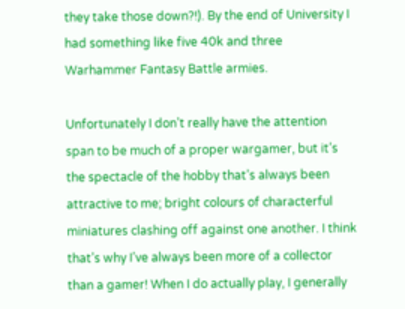they take those down?!). By the end of University I had something like five 40k and three Warhammer Fantasy Battle armies.

Unfortunately I don’t really have the attention span to be much of a proper wargamer, but it’s the spectacle of the hobby that’s always been attractive to me; bright colours of characterful miniatures clashing off against one another. I think that’s why I’ve always been more of a collector than a gamer! When I do actually play, I generally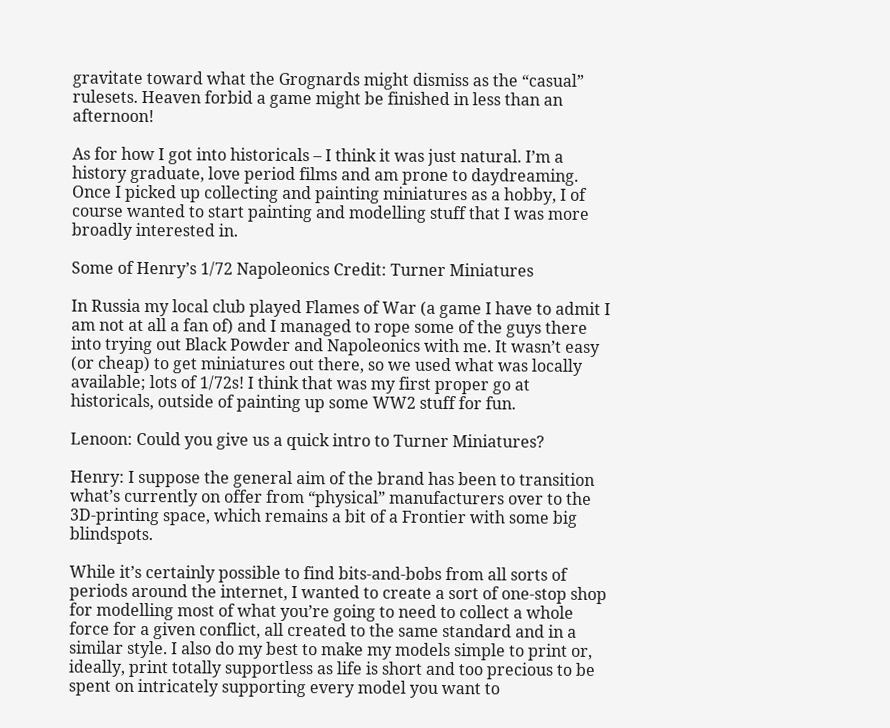gravitate toward what the Grognards might dismiss as the “casual” rulesets. Heaven forbid a game might be finished in less than an afternoon!

As for how I got into historicals – I think it was just natural. I’m a history graduate, love period films and am prone to daydreaming. Once I picked up collecting and painting miniatures as a hobby, I of course wanted to start painting and modelling stuff that I was more broadly interested in.

Some of Henry’s 1/72 Napoleonics Credit: Turner Miniatures

In Russia my local club played Flames of War (a game I have to admit I am not at all a fan of) and I managed to rope some of the guys there into trying out Black Powder and Napoleonics with me. It wasn’t easy (or cheap) to get miniatures out there, so we used what was locally available; lots of 1/72s! I think that was my first proper go at historicals, outside of painting up some WW2 stuff for fun.

Lenoon: Could you give us a quick intro to Turner Miniatures?

Henry: I suppose the general aim of the brand has been to transition what’s currently on offer from “physical” manufacturers over to the 3D-printing space, which remains a bit of a Frontier with some big blindspots.

While it’s certainly possible to find bits-and-bobs from all sorts of periods around the internet, I wanted to create a sort of one-stop shop for modelling most of what you’re going to need to collect a whole force for a given conflict, all created to the same standard and in a similar style. I also do my best to make my models simple to print or, ideally, print totally supportless as life is short and too precious to be spent on intricately supporting every model you want to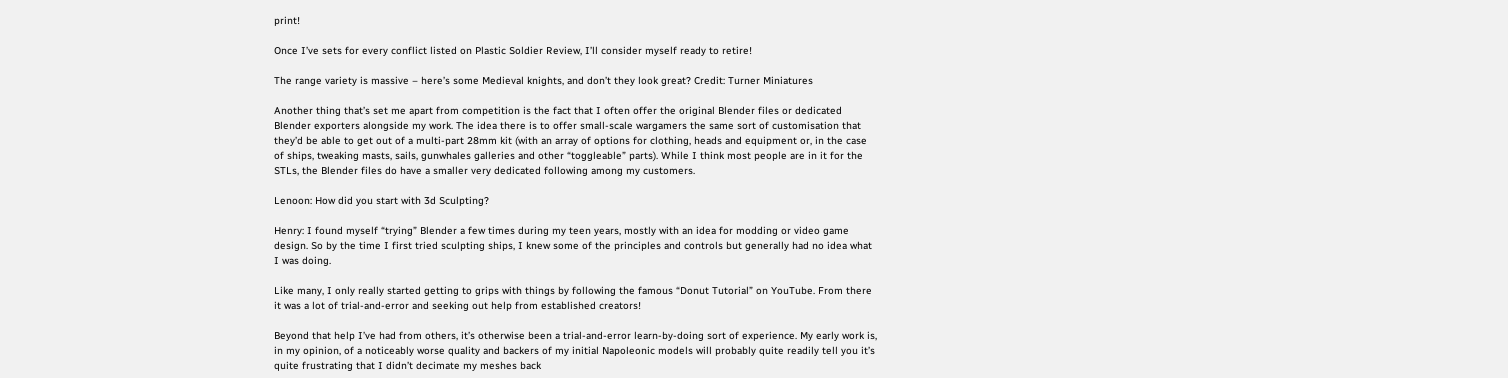print!

Once I’ve sets for every conflict listed on Plastic Soldier Review, I’ll consider myself ready to retire!

The range variety is massive – here’s some Medieval knights, and don’t they look great? Credit: Turner Miniatures

Another thing that’s set me apart from competition is the fact that I often offer the original Blender files or dedicated Blender exporters alongside my work. The idea there is to offer small-scale wargamers the same sort of customisation that they’d be able to get out of a multi-part 28mm kit (with an array of options for clothing, heads and equipment or, in the case of ships, tweaking masts, sails, gunwhales galleries and other “toggleable” parts). While I think most people are in it for the STLs, the Blender files do have a smaller very dedicated following among my customers.

Lenoon: How did you start with 3d Sculpting?

Henry: I found myself “trying” Blender a few times during my teen years, mostly with an idea for modding or video game design. So by the time I first tried sculpting ships, I knew some of the principles and controls but generally had no idea what I was doing.

Like many, I only really started getting to grips with things by following the famous “Donut Tutorial” on YouTube. From there it was a lot of trial-and-error and seeking out help from established creators!

Beyond that help I’ve had from others, it’s otherwise been a trial-and-error learn-by-doing sort of experience. My early work is, in my opinion, of a noticeably worse quality and backers of my initial Napoleonic models will probably quite readily tell you it’s quite frustrating that I didn’t decimate my meshes back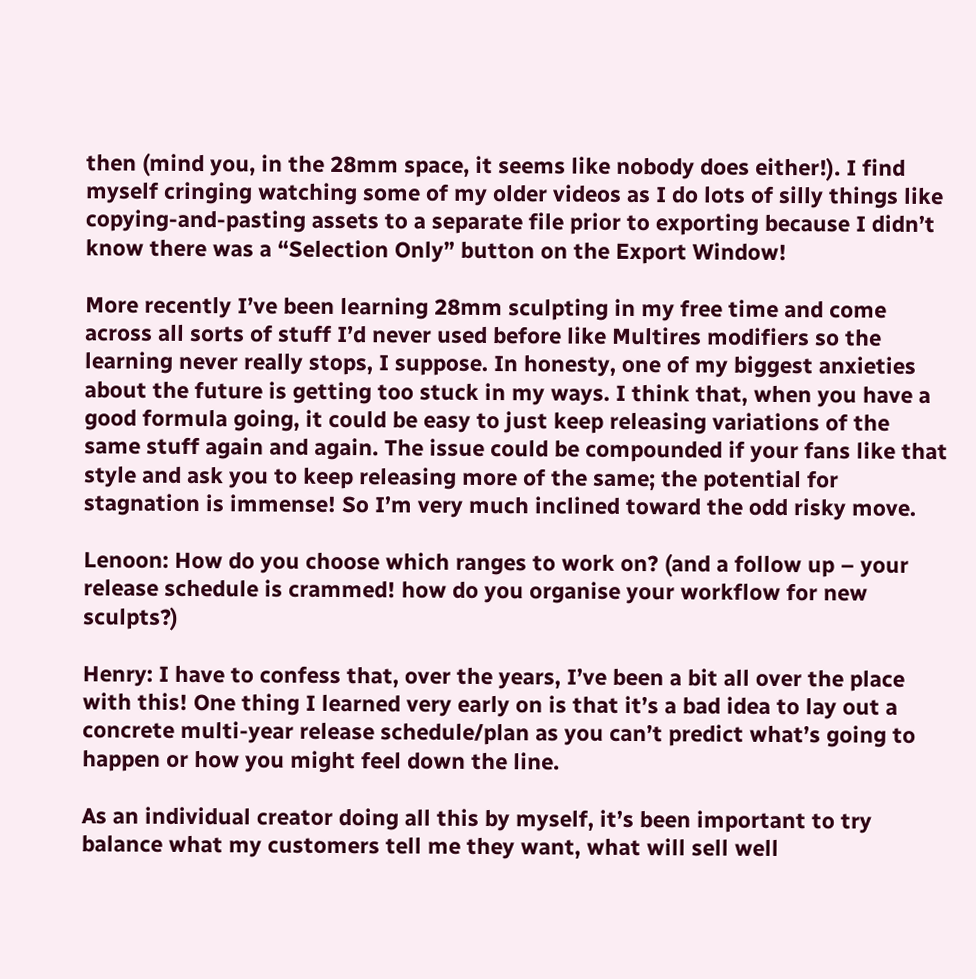then (mind you, in the 28mm space, it seems like nobody does either!). I find myself cringing watching some of my older videos as I do lots of silly things like copying-and-pasting assets to a separate file prior to exporting because I didn’t know there was a “Selection Only” button on the Export Window!

More recently I’ve been learning 28mm sculpting in my free time and come across all sorts of stuff I’d never used before like Multires modifiers so the learning never really stops, I suppose. In honesty, one of my biggest anxieties about the future is getting too stuck in my ways. I think that, when you have a good formula going, it could be easy to just keep releasing variations of the same stuff again and again. The issue could be compounded if your fans like that style and ask you to keep releasing more of the same; the potential for stagnation is immense! So I’m very much inclined toward the odd risky move.

Lenoon: How do you choose which ranges to work on? (and a follow up – your release schedule is crammed! how do you organise your workflow for new sculpts?)

Henry: I have to confess that, over the years, I’ve been a bit all over the place with this! One thing I learned very early on is that it’s a bad idea to lay out a concrete multi-year release schedule/plan as you can’t predict what’s going to happen or how you might feel down the line.

As an individual creator doing all this by myself, it’s been important to try balance what my customers tell me they want, what will sell well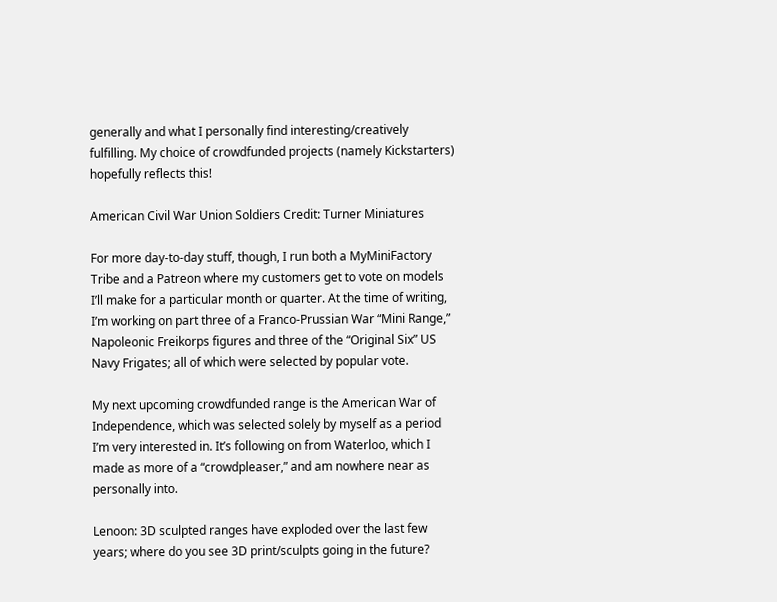generally and what I personally find interesting/creatively fulfilling. My choice of crowdfunded projects (namely Kickstarters) hopefully reflects this!

American Civil War Union Soldiers Credit: Turner Miniatures

For more day-to-day stuff, though, I run both a MyMiniFactory Tribe and a Patreon where my customers get to vote on models I’ll make for a particular month or quarter. At the time of writing, I’m working on part three of a Franco-Prussian War “Mini Range,” Napoleonic Freikorps figures and three of the “Original Six” US Navy Frigates; all of which were selected by popular vote.

My next upcoming crowdfunded range is the American War of Independence, which was selected solely by myself as a period I’m very interested in. It’s following on from Waterloo, which I made as more of a “crowdpleaser,” and am nowhere near as personally into.

Lenoon: 3D sculpted ranges have exploded over the last few years; where do you see 3D print/sculpts going in the future?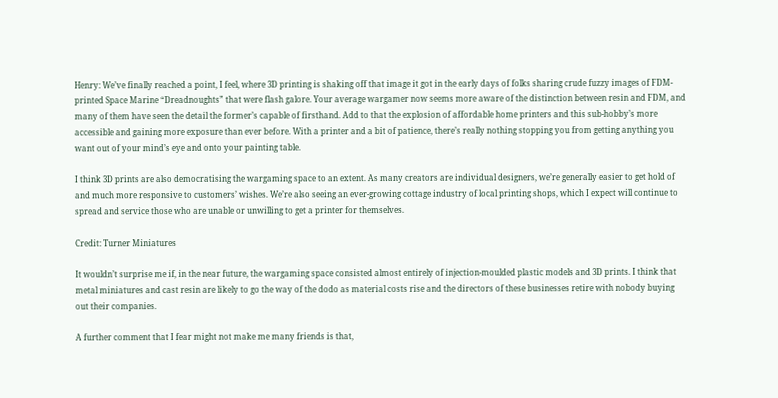Henry: We’ve finally reached a point, I feel, where 3D printing is shaking off that image it got in the early days of folks sharing crude fuzzy images of FDM-printed Space Marine “Dreadnoughts” that were flash galore. Your average wargamer now seems more aware of the distinction between resin and FDM, and many of them have seen the detail the former’s capable of firsthand. Add to that the explosion of affordable home printers and this sub-hobby’s more accessible and gaining more exposure than ever before. With a printer and a bit of patience, there’s really nothing stopping you from getting anything you want out of your mind’s eye and onto your painting table.

I think 3D prints are also democratising the wargaming space to an extent. As many creators are individual designers, we’re generally easier to get hold of and much more responsive to customers’ wishes. We’re also seeing an ever-growing cottage industry of local printing shops, which I expect will continue to spread and service those who are unable or unwilling to get a printer for themselves.

Credit: Turner Miniatures

It wouldn’t surprise me if, in the near future, the wargaming space consisted almost entirely of injection-moulded plastic models and 3D prints. I think that metal miniatures and cast resin are likely to go the way of the dodo as material costs rise and the directors of these businesses retire with nobody buying out their companies.

A further comment that I fear might not make me many friends is that,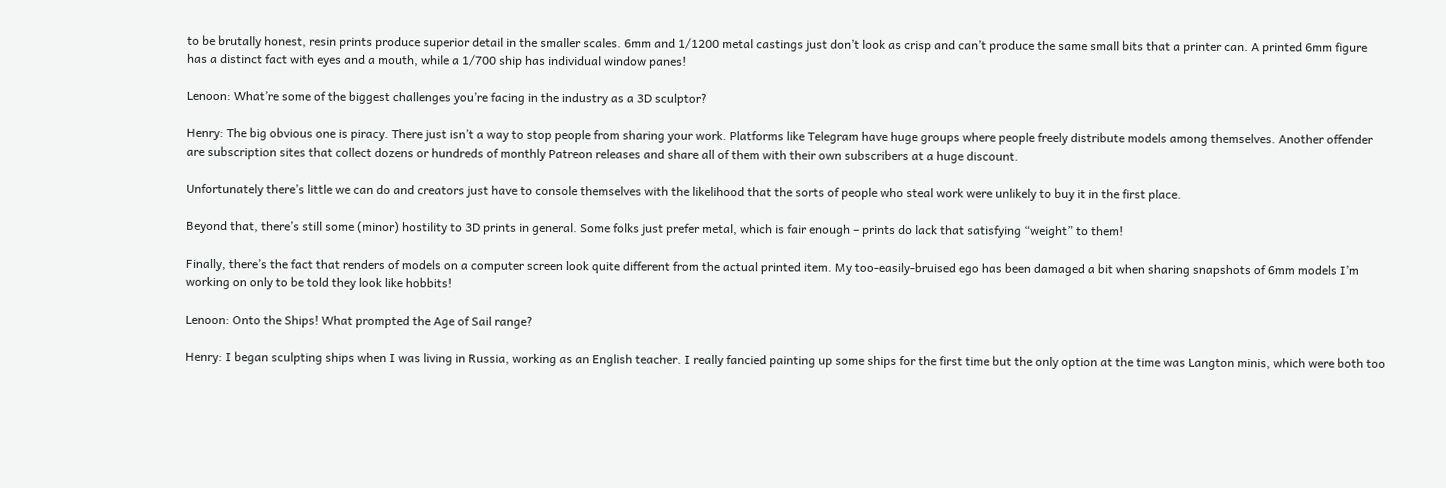to be brutally honest, resin prints produce superior detail in the smaller scales. 6mm and 1/1200 metal castings just don’t look as crisp and can’t produce the same small bits that a printer can. A printed 6mm figure has a distinct fact with eyes and a mouth, while a 1/700 ship has individual window panes!

Lenoon: What’re some of the biggest challenges you’re facing in the industry as a 3D sculptor?

Henry: The big obvious one is piracy. There just isn’t a way to stop people from sharing your work. Platforms like Telegram have huge groups where people freely distribute models among themselves. Another offender are subscription sites that collect dozens or hundreds of monthly Patreon releases and share all of them with their own subscribers at a huge discount.

Unfortunately there’s little we can do and creators just have to console themselves with the likelihood that the sorts of people who steal work were unlikely to buy it in the first place.

Beyond that, there’s still some (minor) hostility to 3D prints in general. Some folks just prefer metal, which is fair enough – prints do lack that satisfying “weight” to them!

Finally, there’s the fact that renders of models on a computer screen look quite different from the actual printed item. My too-easily-bruised ego has been damaged a bit when sharing snapshots of 6mm models I’m working on only to be told they look like hobbits!

Lenoon: Onto the Ships! What prompted the Age of Sail range?

Henry: I began sculpting ships when I was living in Russia, working as an English teacher. I really fancied painting up some ships for the first time but the only option at the time was Langton minis, which were both too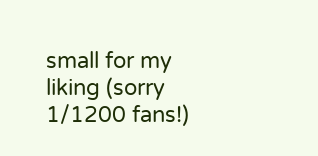small for my liking (sorry 1/1200 fans!)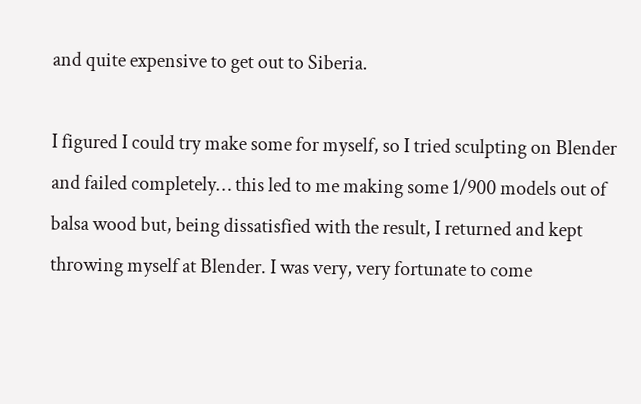and quite expensive to get out to Siberia.

I figured I could try make some for myself, so I tried sculpting on Blender and failed completely… this led to me making some 1/900 models out of balsa wood but, being dissatisfied with the result, I returned and kept throwing myself at Blender. I was very, very fortunate to come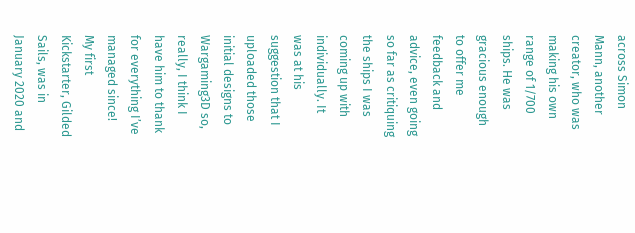across Simon Mann, another creator, who was making his own range of 1/700 ships. He was gracious enough to offer me feedback and advice, even going so far as critiquing the ships I was coming up with individually. It was at his suggestion that I uploaded those initial designs to Wargaming3D so, really, I think I have him to thank for everything I’ve managed since! My first Kickstarter, Gilded Sails, was in January 2020 and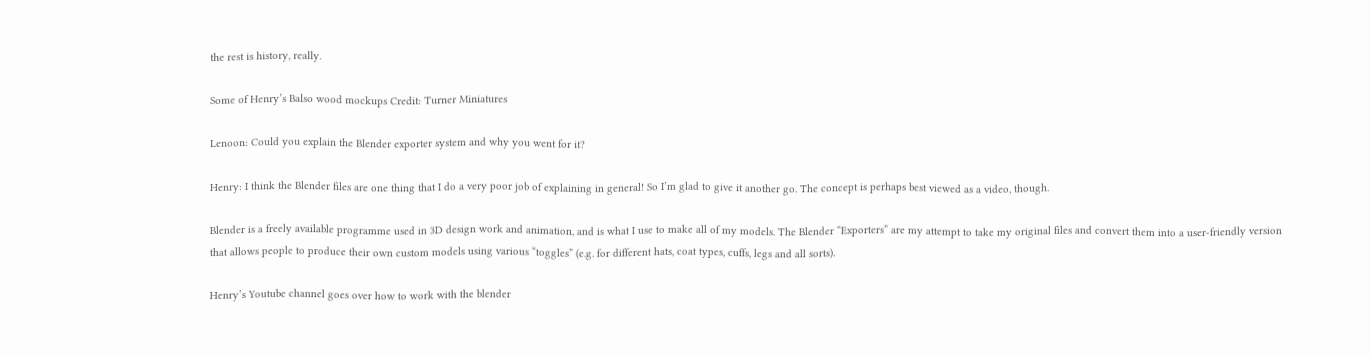the rest is history, really.

Some of Henry’s Balso wood mockups Credit: Turner Miniatures

Lenoon: Could you explain the Blender exporter system and why you went for it?

Henry: I think the Blender files are one thing that I do a very poor job of explaining in general! So I’m glad to give it another go. The concept is perhaps best viewed as a video, though.

Blender is a freely available programme used in 3D design work and animation, and is what I use to make all of my models. The Blender “Exporters” are my attempt to take my original files and convert them into a user-friendly version that allows people to produce their own custom models using various “toggles” (e.g. for different hats, coat types, cuffs, legs and all sorts).

Henry’s Youtube channel goes over how to work with the blender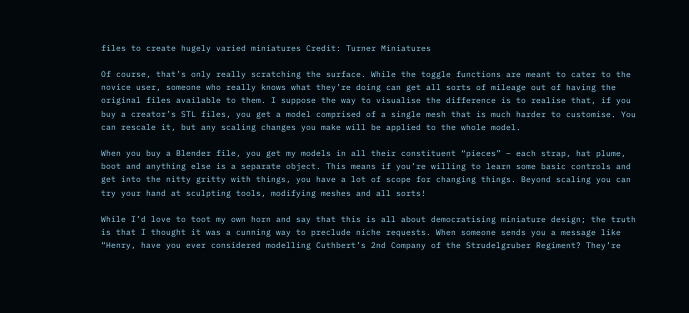files to create hugely varied miniatures Credit: Turner Miniatures

Of course, that’s only really scratching the surface. While the toggle functions are meant to cater to the novice user, someone who really knows what they’re doing can get all sorts of mileage out of having the original files available to them. I suppose the way to visualise the difference is to realise that, if you buy a creator’s STL files, you get a model comprised of a single mesh that is much harder to customise. You can rescale it, but any scaling changes you make will be applied to the whole model.

When you buy a Blender file, you get my models in all their constituent “pieces” – each strap, hat plume, boot and anything else is a separate object. This means if you’re willing to learn some basic controls and get into the nitty gritty with things, you have a lot of scope for changing things. Beyond scaling you can try your hand at sculpting tools, modifying meshes and all sorts!

While I’d love to toot my own horn and say that this is all about democratising miniature design; the truth is that I thought it was a cunning way to preclude niche requests. When someone sends you a message like “Henry, have you ever considered modelling Cuthbert’s 2nd Company of the Strudelgruber Regiment? They’re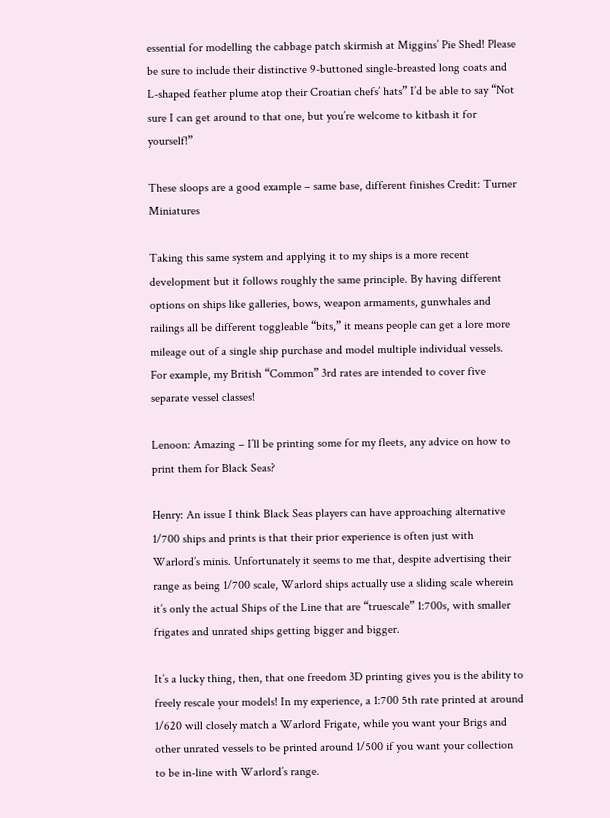essential for modelling the cabbage patch skirmish at Miggins’ Pie Shed! Please be sure to include their distinctive 9-buttoned single-breasted long coats and L-shaped feather plume atop their Croatian chefs’ hats” I’d be able to say “Not sure I can get around to that one, but you’re welcome to kitbash it for yourself!”

These sloops are a good example – same base, different finishes Credit: Turner Miniatures

Taking this same system and applying it to my ships is a more recent development but it follows roughly the same principle. By having different options on ships like galleries, bows, weapon armaments, gunwhales and railings all be different toggleable “bits,” it means people can get a lore more mileage out of a single ship purchase and model multiple individual vessels. For example, my British “Common” 3rd rates are intended to cover five separate vessel classes!

Lenoon: Amazing – I’ll be printing some for my fleets, any advice on how to print them for Black Seas?

Henry: An issue I think Black Seas players can have approaching alternative 1/700 ships and prints is that their prior experience is often just with Warlord’s minis. Unfortunately it seems to me that, despite advertising their range as being 1/700 scale, Warlord ships actually use a sliding scale wherein it’s only the actual Ships of the Line that are “truescale” 1:700s, with smaller frigates and unrated ships getting bigger and bigger.

It’s a lucky thing, then, that one freedom 3D printing gives you is the ability to freely rescale your models! In my experience, a 1:700 5th rate printed at around 1/620 will closely match a Warlord Frigate, while you want your Brigs and other unrated vessels to be printed around 1/500 if you want your collection to be in-line with Warlord’s range.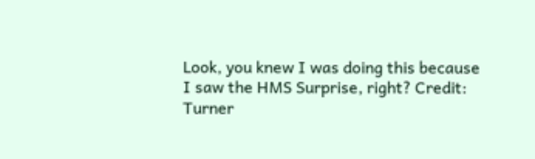Look, you knew I was doing this because I saw the HMS Surprise, right? Credit: Turner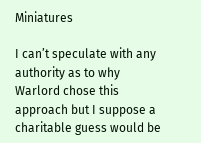Miniatures

I can’t speculate with any authority as to why Warlord chose this approach but I suppose a charitable guess would be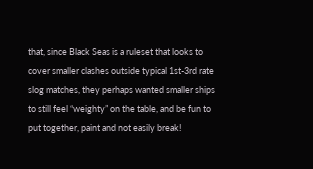that, since Black Seas is a ruleset that looks to cover smaller clashes outside typical 1st-3rd rate slog matches, they perhaps wanted smaller ships to still feel “weighty” on the table, and be fun to put together, paint and not easily break!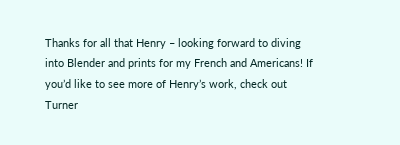Thanks for all that Henry – looking forward to diving into Blender and prints for my French and Americans! If you’d like to see more of Henry’s work, check out Turner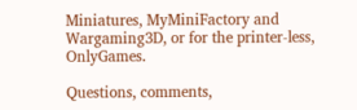Miniatures, MyMiniFactory and Wargaming3D, or for the printer-less, OnlyGames.

Questions, comments,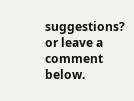suggestions? or leave a comment below.